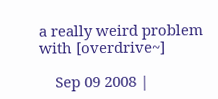a really weird problem with [overdrive~]

    Sep 09 2008 |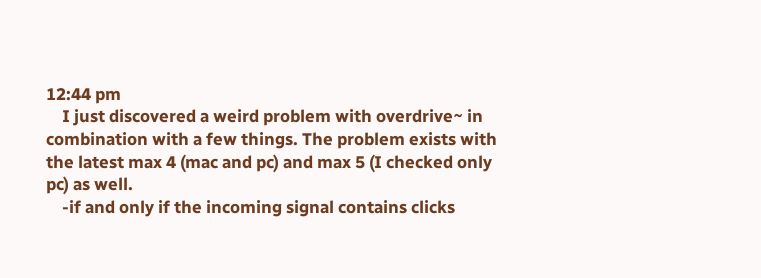12:44 pm
    I just discovered a weird problem with overdrive~ in combination with a few things. The problem exists with the latest max 4 (mac and pc) and max 5 (I checked only pc) as well.
    -if and only if the incoming signal contains clicks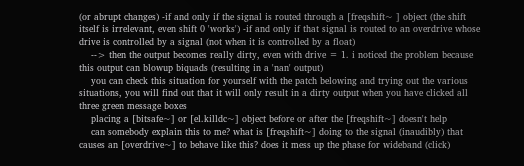(or abrupt changes) -if and only if the signal is routed through a [freqshift~ ] object (the shift itself is irrelevant, even shift 0 'works') -if and only if that signal is routed to an overdrive whose drive is controlled by a signal (not when it is controlled by a float)
    --> then the output becomes really dirty, even with drive = 1. i noticed the problem because this output can blowup biquads (resulting in a 'nan' output)
    you can check this situation for yourself with the patch belowing and trying out the various situations, you will find out that it will only result in a dirty output when you have clicked all three green message boxes
    placing a [bitsafe~] or [el.killdc~] object before or after the [freqshift~] doesn't help
    can somebody explain this to me? what is [freqshift~] doing to the signal (inaudibly) that causes an [overdrive~] to behave like this? does it mess up the phase for wideband (click)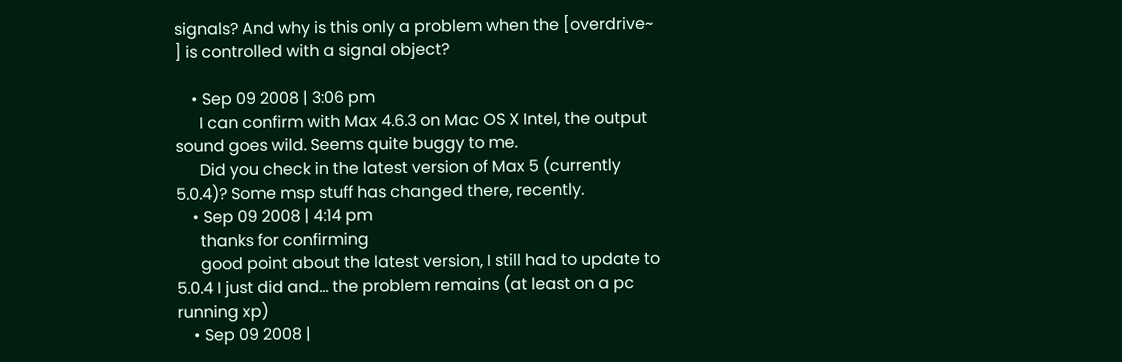signals? And why is this only a problem when the [overdrive~ ] is controlled with a signal object?

    • Sep 09 2008 | 3:06 pm
      I can confirm with Max 4.6.3 on Mac OS X Intel, the output sound goes wild. Seems quite buggy to me.
      Did you check in the latest version of Max 5 (currently 5.0.4)? Some msp stuff has changed there, recently.
    • Sep 09 2008 | 4:14 pm
      thanks for confirming
      good point about the latest version, I still had to update to 5.0.4 I just did and... the problem remains (at least on a pc running xp)
    • Sep 09 2008 |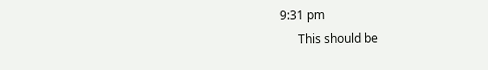9:31 pm
      This should be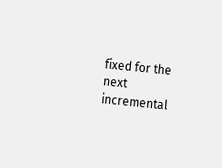fixed for the next incremental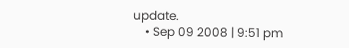update.
    • Sep 09 2008 | 9:51 pm